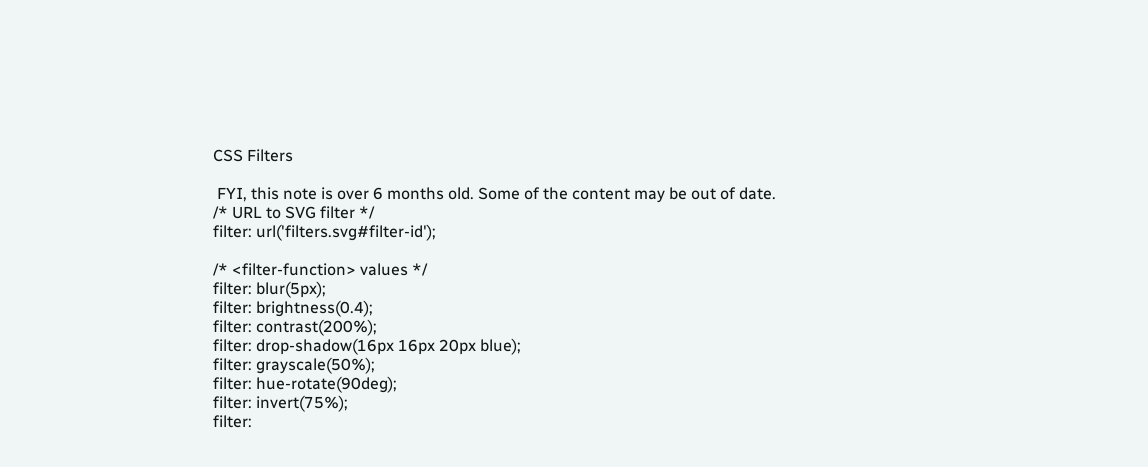CSS Filters

 FYI, this note is over 6 months old. Some of the content may be out of date.
/* URL to SVG filter */
filter: url('filters.svg#filter-id');

/* <filter-function> values */
filter: blur(5px);
filter: brightness(0.4);
filter: contrast(200%);
filter: drop-shadow(16px 16px 20px blue);
filter: grayscale(50%);
filter: hue-rotate(90deg);
filter: invert(75%);
filter: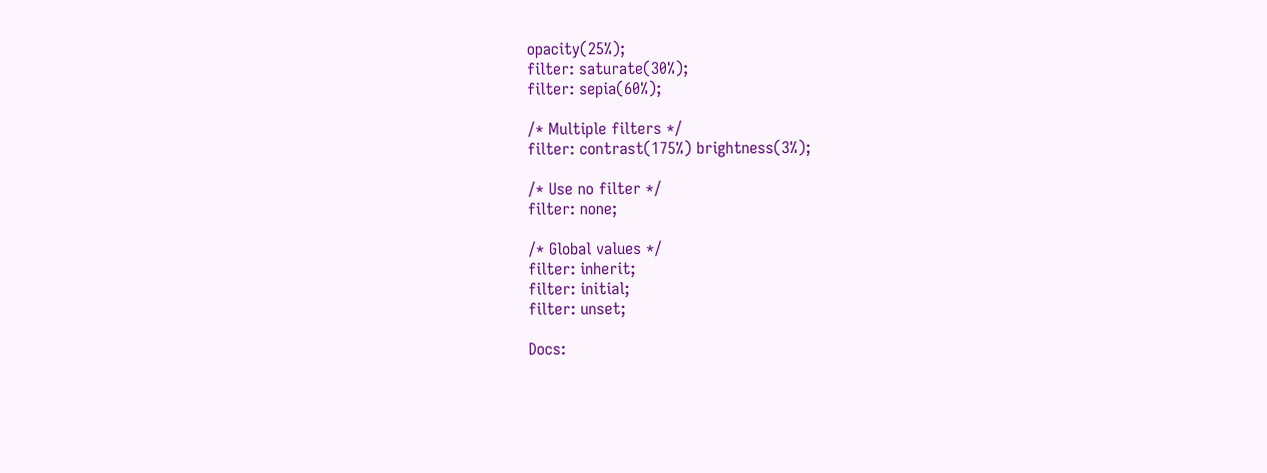opacity(25%);
filter: saturate(30%);
filter: sepia(60%);

/* Multiple filters */
filter: contrast(175%) brightness(3%);

/* Use no filter */
filter: none;

/* Global values */
filter: inherit;
filter: initial;
filter: unset;

Docs: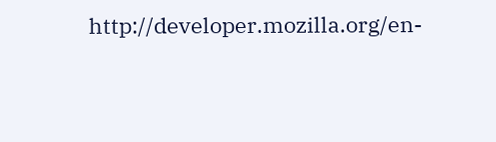http://developer.mozilla.org/en-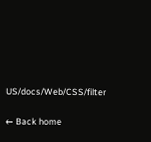US/docs/Web/CSS/filter

← Back home